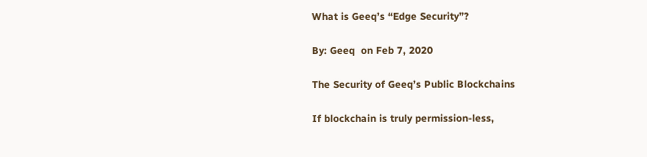What is Geeq’s “Edge Security”?

By: Geeq  on Feb 7, 2020

The Security of Geeq’s Public Blockchains

If blockchain is truly permission-less,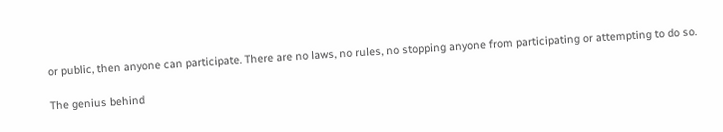or public, then anyone can participate. There are no laws, no rules, no stopping anyone from participating or attempting to do so.

The genius behind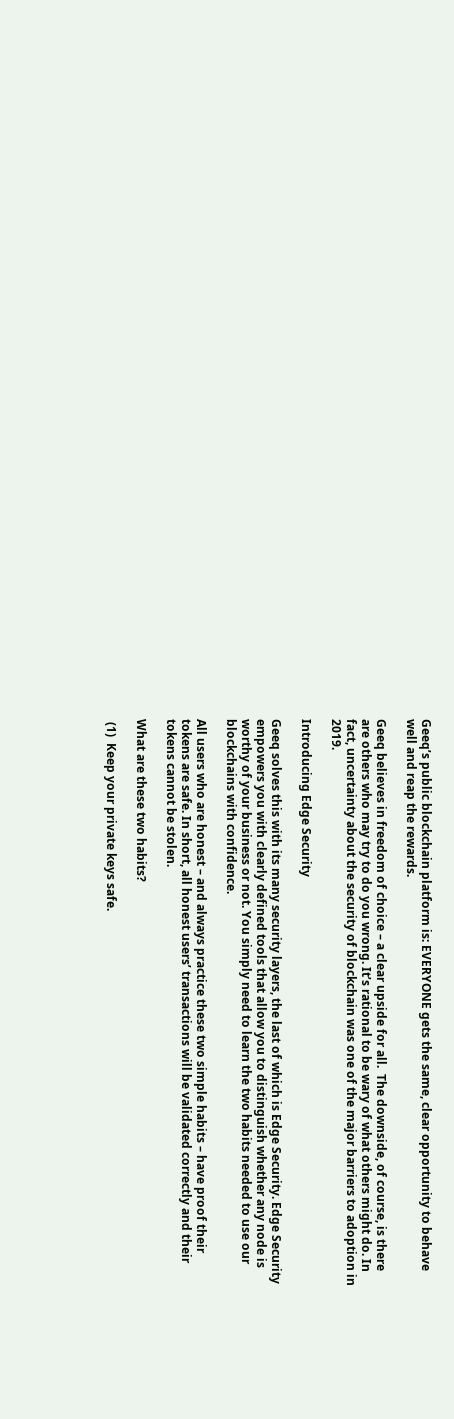Geeq’s public blockchain platform is: EVERYONE gets the same, clear opportunity to behave well and reap the rewards.

Geeq believes in freedom of choice – a clear upside for all.  The downside, of course, is there are others who may try to do you wrong. It’s rational to be wary of what others might do. In fact, uncertainty about the security of blockchain was one of the major barriers to adoption in 2019.

Introducing Edge Security

Geeq solves this with its many security layers, the last of which is Edge Security. Edge Security empowers you with clearly defined tools that allow you to distinguish whether any node is worthy of your business or not. You simply need to learn the two habits needed to use our blockchains with confidence.

All users who are honest – and always practice these two simple habits – have proof their tokens are safe. In short, all honest users’ transactions will be validated correctly and their tokens cannot be stolen.

What are these two habits?

 (1)  Keep your private keys safe.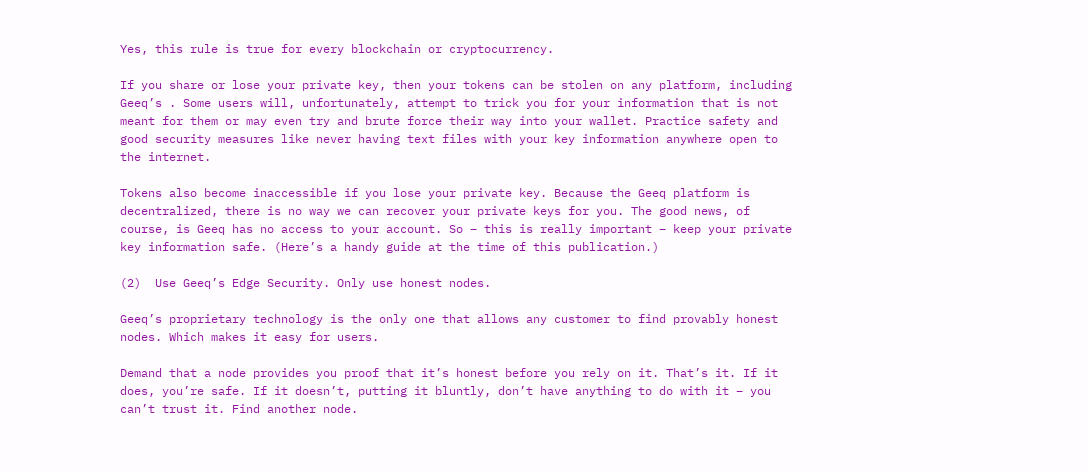Yes, this rule is true for every blockchain or cryptocurrency.

If you share or lose your private key, then your tokens can be stolen on any platform, including Geeq’s . Some users will, unfortunately, attempt to trick you for your information that is not meant for them or may even try and brute force their way into your wallet. Practice safety and good security measures like never having text files with your key information anywhere open to the internet.

Tokens also become inaccessible if you lose your private key. Because the Geeq platform is decentralized, there is no way we can recover your private keys for you. The good news, of course, is Geeq has no access to your account. So – this is really important – keep your private key information safe. (Here’s a handy guide at the time of this publication.)

(2)  Use Geeq’s Edge Security. Only use honest nodes.

Geeq’s proprietary technology is the only one that allows any customer to find provably honest nodes. Which makes it easy for users.

Demand that a node provides you proof that it’s honest before you rely on it. That’s it. If it does, you’re safe. If it doesn’t, putting it bluntly, don’t have anything to do with it – you can’t trust it. Find another node.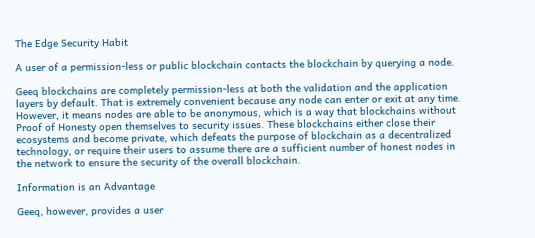The Edge Security Habit

A user of a permission-less or public blockchain contacts the blockchain by querying a node.

Geeq blockchains are completely permission-less at both the validation and the application layers by default. That is extremely convenient because any node can enter or exit at any time. However, it means nodes are able to be anonymous, which is a way that blockchains without Proof of Honesty open themselves to security issues. These blockchains either close their ecosystems and become private, which defeats the purpose of blockchain as a decentralized technology, or require their users to assume there are a sufficient number of honest nodes in the network to ensure the security of the overall blockchain.

Information is an Advantage

Geeq, however, provides a user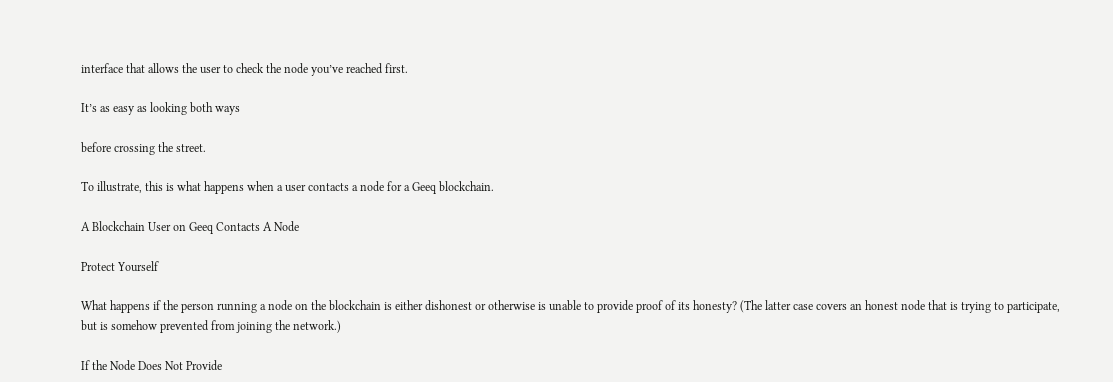interface that allows the user to check the node you’ve reached first.

It’s as easy as looking both ways

before crossing the street.

To illustrate, this is what happens when a user contacts a node for a Geeq blockchain.

A Blockchain User on Geeq Contacts A Node

Protect Yourself

What happens if the person running a node on the blockchain is either dishonest or otherwise is unable to provide proof of its honesty? (The latter case covers an honest node that is trying to participate, but is somehow prevented from joining the network.)

If the Node Does Not Provide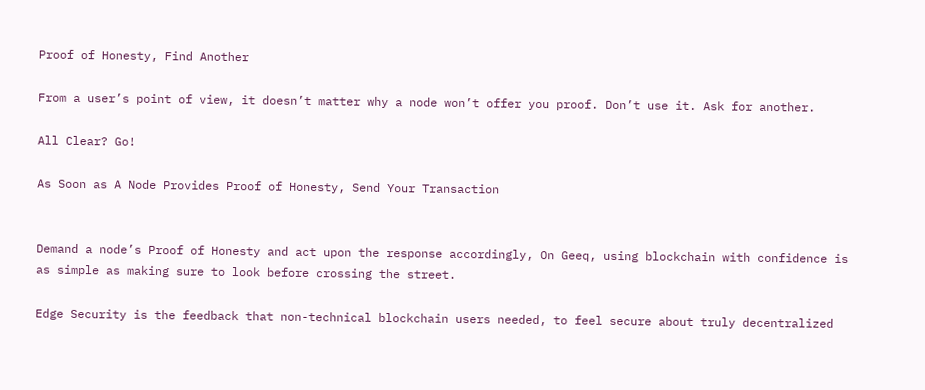Proof of Honesty, Find Another

From a user’s point of view, it doesn’t matter why a node won’t offer you proof. Don’t use it. Ask for another.

All Clear? Go!

As Soon as A Node Provides Proof of Honesty, Send Your Transaction


Demand a node’s Proof of Honesty and act upon the response accordingly, On Geeq, using blockchain with confidence is as simple as making sure to look before crossing the street.

Edge Security is the feedback that non-technical blockchain users needed, to feel secure about truly decentralized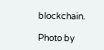blockchain.

Photo by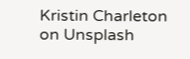Kristin Charleton on Unsplash